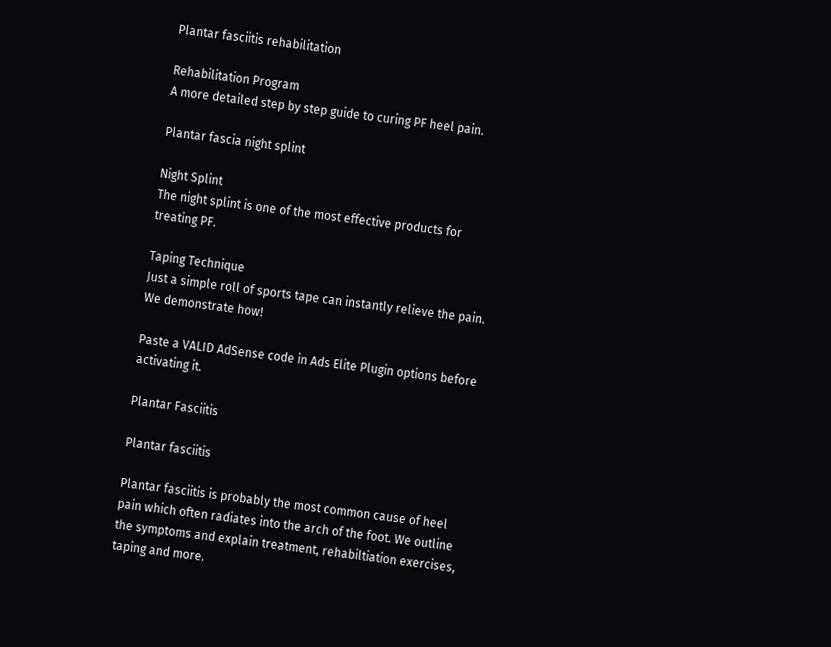Plantar fasciitis rehabilitation

Rehabilitation Program
A more detailed step by step guide to curing PF heel pain.

Plantar fascia night splint

Night Splint
The night splint is one of the most effective products for treating PF.

Taping Technique
Just a simple roll of sports tape can instantly relieve the pain. We demonstrate how!

Paste a VALID AdSense code in Ads Elite Plugin options before activating it.

Plantar Fasciitis

Plantar fasciitis

Plantar fasciitis is probably the most common cause of heel pain which often radiates into the arch of the foot. We outline the symptoms and explain treatment, rehabiltiation exercises, taping and more.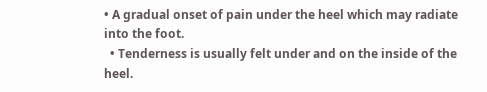• A gradual onset of pain under the heel which may radiate into the foot.
  • Tenderness is usually felt under and on the inside of the heel.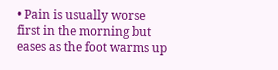• Pain is usually worse first in the morning but eases as the foot warms up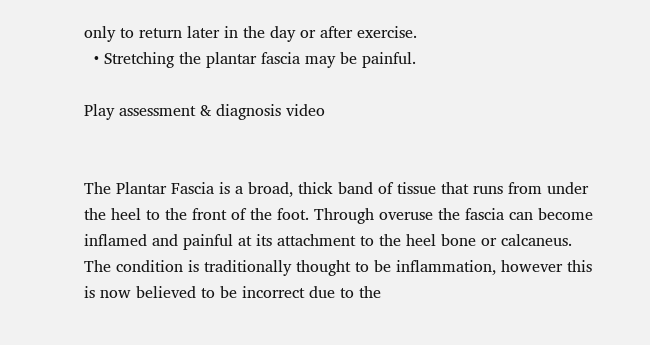only to return later in the day or after exercise.
  • Stretching the plantar fascia may be painful.

Play assessment & diagnosis video


The Plantar Fascia is a broad, thick band of tissue that runs from under the heel to the front of the foot. Through overuse the fascia can become inflamed and painful at its attachment to the heel bone or calcaneus. The condition is traditionally thought to be inflammation, however this is now believed to be incorrect due to the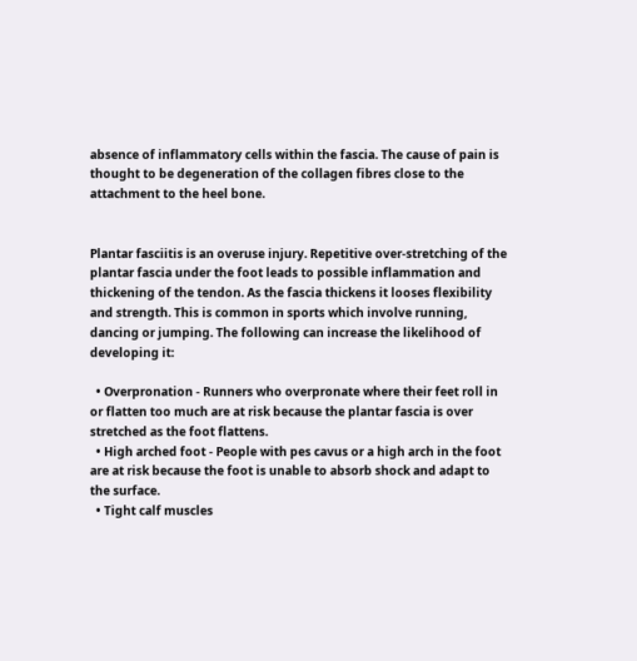absence of inflammatory cells within the fascia. The cause of pain is thought to be degeneration of the collagen fibres close to the attachment to the heel bone.


Plantar fasciitis is an overuse injury. Repetitive over-stretching of the plantar fascia under the foot leads to possible inflammation and thickening of the tendon. As the fascia thickens it looses flexibility and strength. This is common in sports which involve running, dancing or jumping. The following can increase the likelihood of developing it:

  • Overpronation - Runners who overpronate where their feet roll in or flatten too much are at risk because the plantar fascia is over stretched as the foot flattens.
  • High arched foot - People with pes cavus or a high arch in the foot are at risk because the foot is unable to absorb shock and adapt to the surface.
  • Tight calf muscles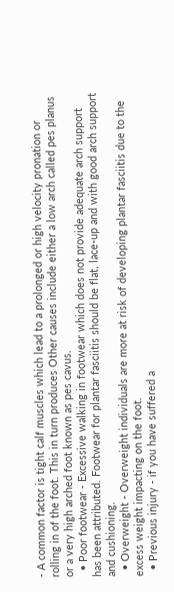- A common factor is tight calf muscles which lead to a prolonged or high velocity pronation or rolling in of the foot. This in turn produces Other causes include either a low arch called pes planus or a very high arched foot known as pes cavus.
  • Poor footwear - Excessive walking in footwear which does not provide adequate arch support has been attributed. Footwear for plantar fasciitis should be flat, lace-up and with good arch support and cushioning.
  • Overweight - Overweight individuals are more at risk of developing plantar fasciitis due to the excess weight impacting on the foot.
  • Previous injury - if you have suffered a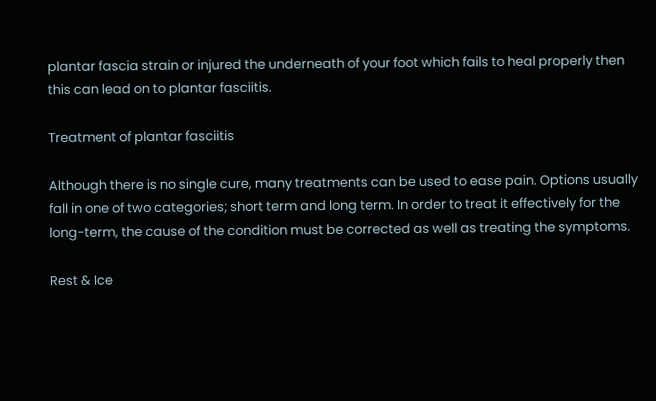plantar fascia strain or injured the underneath of your foot which fails to heal properly then this can lead on to plantar fasciitis.

Treatment of plantar fasciitis

Although there is no single cure, many treatments can be used to ease pain. Options usually fall in one of two categories; short term and long term. In order to treat it effectively for the long-term, the cause of the condition must be corrected as well as treating the symptoms.

Rest & Ice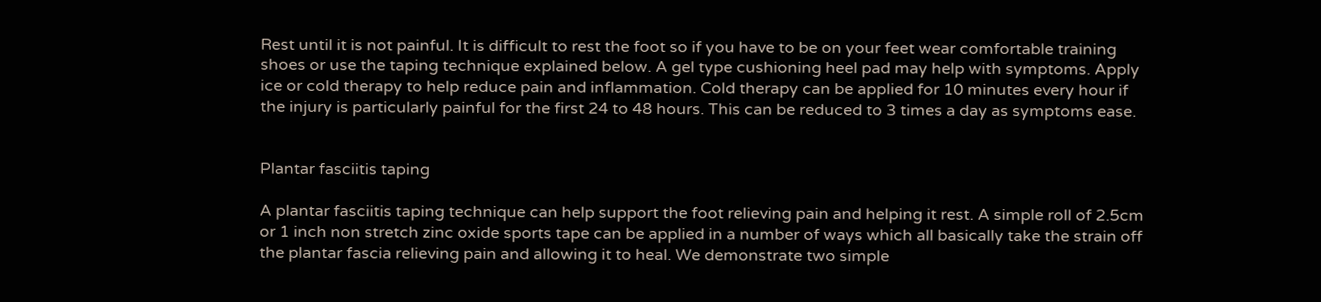Rest until it is not painful. It is difficult to rest the foot so if you have to be on your feet wear comfortable training shoes or use the taping technique explained below. A gel type cushioning heel pad may help with symptoms. Apply ice or cold therapy to help reduce pain and inflammation. Cold therapy can be applied for 10 minutes every hour if the injury is particularly painful for the first 24 to 48 hours. This can be reduced to 3 times a day as symptoms ease.


Plantar fasciitis taping

A plantar fasciitis taping technique can help support the foot relieving pain and helping it rest. A simple roll of 2.5cm or 1 inch non stretch zinc oxide sports tape can be applied in a number of ways which all basically take the strain off the plantar fascia relieving pain and allowing it to heal. We demonstrate two simple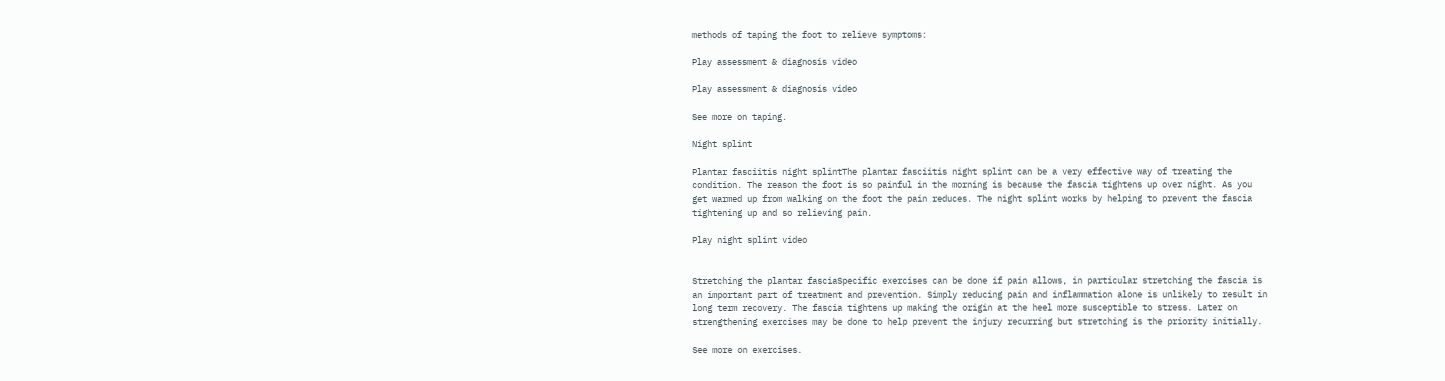methods of taping the foot to relieve symptoms:

Play assessment & diagnosis video

Play assessment & diagnosis video

See more on taping.

Night splint

Plantar fasciitis night splintThe plantar fasciitis night splint can be a very effective way of treating the condition. The reason the foot is so painful in the morning is because the fascia tightens up over night. As you get warmed up from walking on the foot the pain reduces. The night splint works by helping to prevent the fascia tightening up and so relieving pain.

Play night splint video


Stretching the plantar fasciaSpecific exercises can be done if pain allows, in particular stretching the fascia is an important part of treatment and prevention. Simply reducing pain and inflammation alone is unlikely to result in long term recovery. The fascia tightens up making the origin at the heel more susceptible to stress. Later on strengthening exercises may be done to help prevent the injury recurring but stretching is the priority initially.

See more on exercises.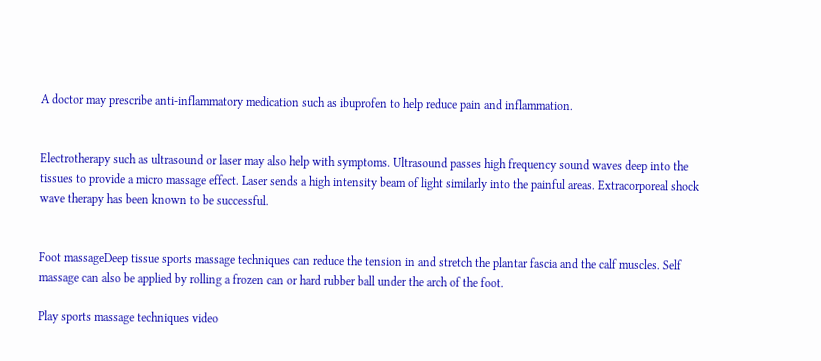A doctor may prescribe anti-inflammatory medication such as ibuprofen to help reduce pain and inflammation.


Electrotherapy such as ultrasound or laser may also help with symptoms. Ultrasound passes high frequency sound waves deep into the tissues to provide a micro massage effect. Laser sends a high intensity beam of light similarly into the painful areas. Extracorporeal shock wave therapy has been known to be successful.


Foot massageDeep tissue sports massage techniques can reduce the tension in and stretch the plantar fascia and the calf muscles. Self massage can also be applied by rolling a frozen can or hard rubber ball under the arch of the foot.

Play sports massage techniques video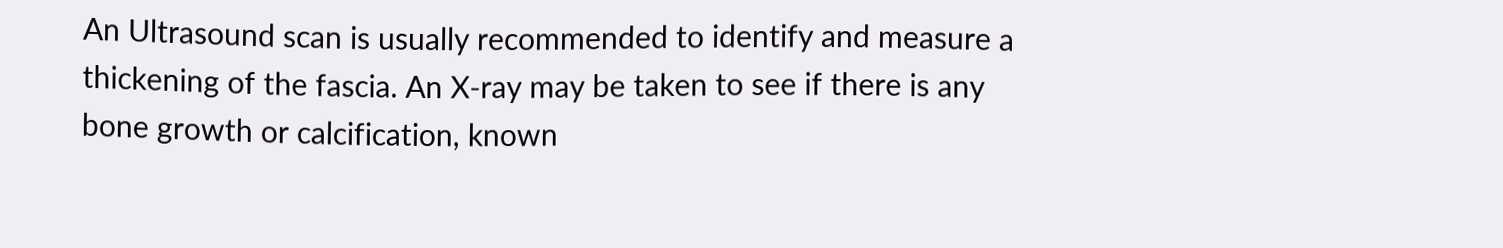An Ultrasound scan is usually recommended to identify and measure a thickening of the fascia. An X-ray may be taken to see if there is any bone growth or calcification, known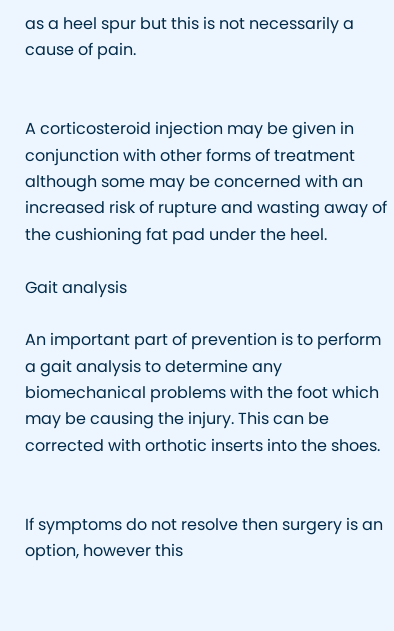as a heel spur but this is not necessarily a cause of pain.


A corticosteroid injection may be given in conjunction with other forms of treatment although some may be concerned with an increased risk of rupture and wasting away of the cushioning fat pad under the heel.

Gait analysis

An important part of prevention is to perform a gait analysis to determine any biomechanical problems with the foot which may be causing the injury. This can be corrected with orthotic inserts into the shoes.


If symptoms do not resolve then surgery is an option, however this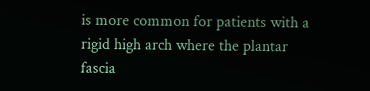is more common for patients with a rigid high arch where the plantar fascia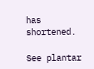has shortened.

See plantar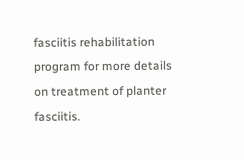fasciitis rehabilitation program for more details on treatment of planter fasciitis.